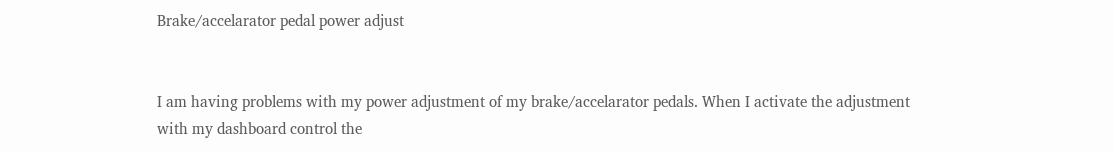Brake/accelarator pedal power adjust


I am having problems with my power adjustment of my brake/accelarator pedals. When I activate the adjustment with my dashboard control the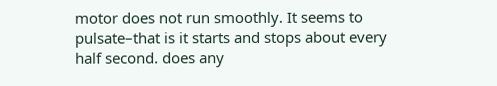motor does not run smoothly. It seems to pulsate–that is it starts and stops about every half second. does any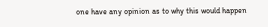one have any opinion as to why this would happen